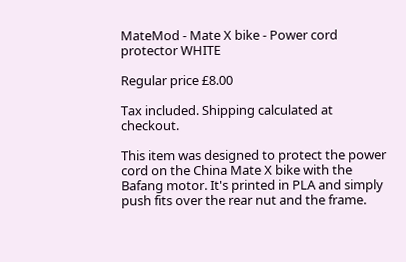MateMod - Mate X bike - Power cord protector WHITE

Regular price £8.00

Tax included. Shipping calculated at checkout.

This item was designed to protect the power cord on the China Mate X bike with the Bafang motor. It's printed in PLA and simply push fits over the rear nut and the frame.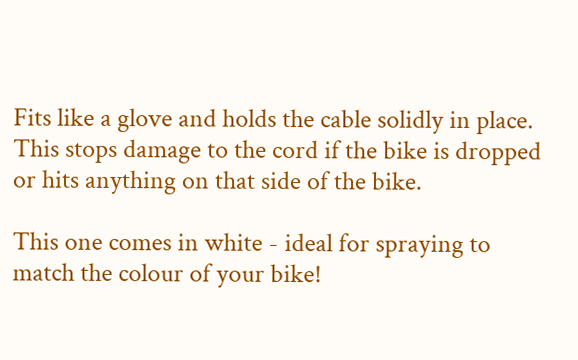Fits like a glove and holds the cable solidly in place. This stops damage to the cord if the bike is dropped or hits anything on that side of the bike.

This one comes in white - ideal for spraying to match the colour of your bike!